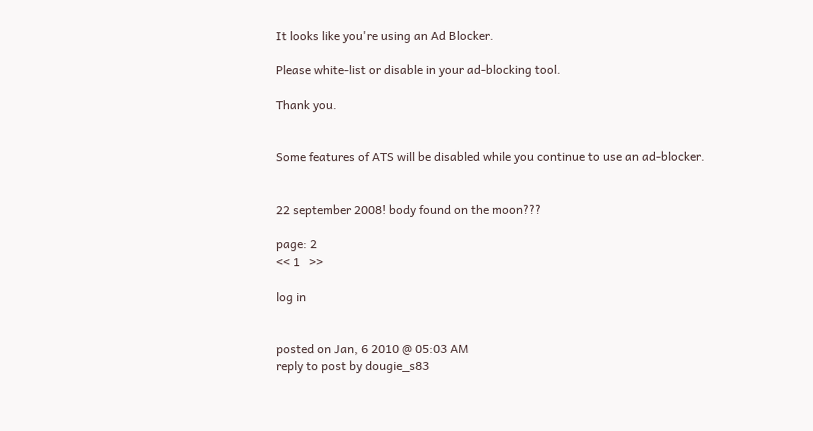It looks like you're using an Ad Blocker.

Please white-list or disable in your ad-blocking tool.

Thank you.


Some features of ATS will be disabled while you continue to use an ad-blocker.


22 september 2008! body found on the moon???

page: 2
<< 1   >>

log in


posted on Jan, 6 2010 @ 05:03 AM
reply to post by dougie_s83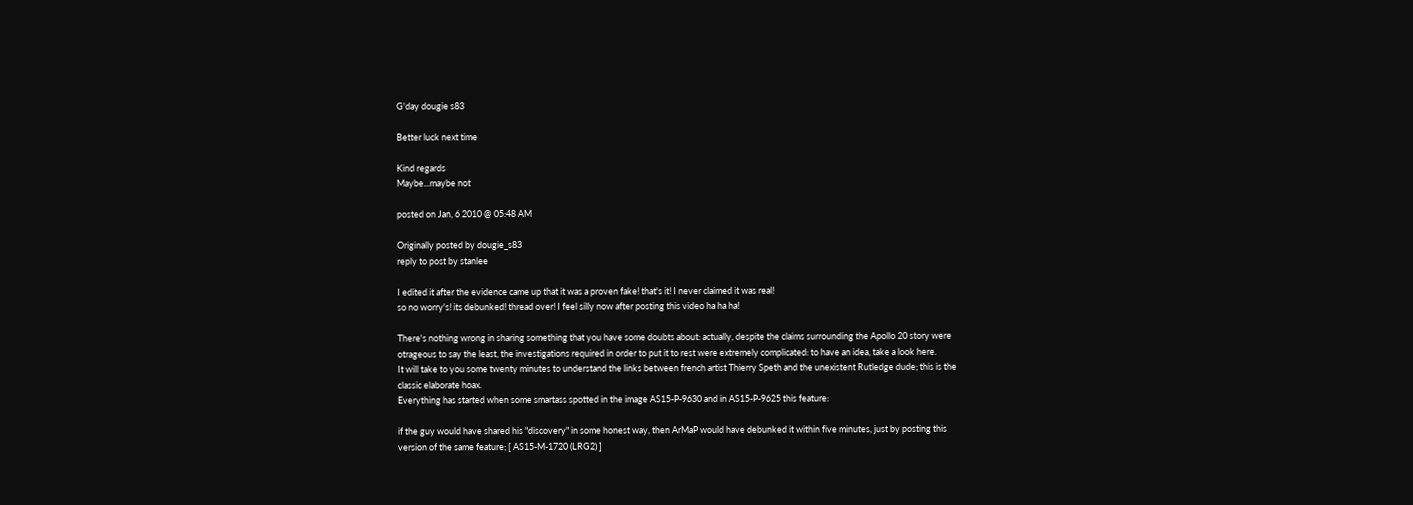G'day dougie s83

Better luck next time

Kind regards
Maybe...maybe not

posted on Jan, 6 2010 @ 05:48 AM

Originally posted by dougie_s83
reply to post by stanlee

I edited it after the evidence came up that it was a proven fake! that's it! I never claimed it was real!
so no worry's! its debunked! thread over! I feel silly now after posting this video ha ha ha!

There's nothing wrong in sharing something that you have some doubts about: actually, despite the claims surrounding the Apollo 20 story were otrageous to say the least, the investigations required in order to put it to rest were extremely complicated: to have an idea, take a look here.
It will take to you some twenty minutes to understand the links between french artist Thierry Speth and the unexistent Rutledge dude; this is the classic elaborate hoax.
Everything has started when some smartass spotted in the image AS15-P-9630 and in AS15-P-9625 this feature:

if the guy would have shared his "discovery" in some honest way, then ArMaP would have debunked it within five minutes, just by posting this version of the same feature; [ AS15-M-1720 (LRG2) ]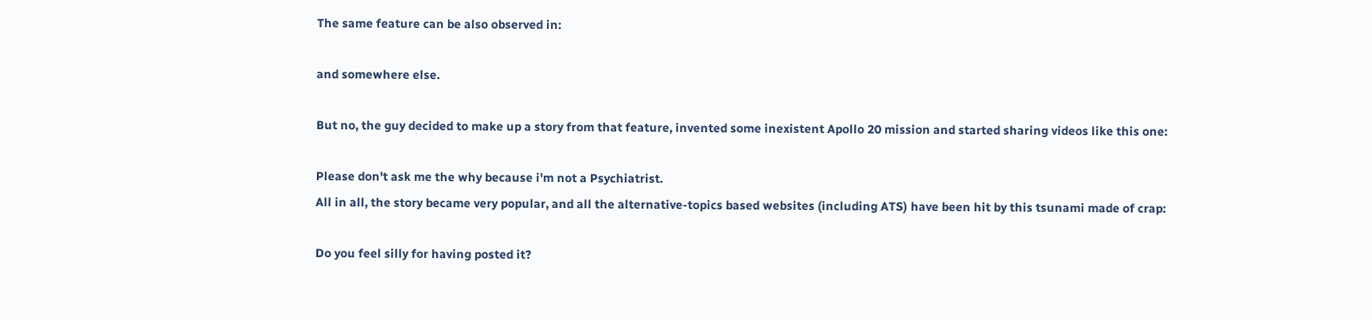The same feature can be also observed in:

and somewhere else.

But no, the guy decided to make up a story from that feature, invented some inexistent Apollo 20 mission and started sharing videos like this one:

Please don't ask me the why because i'm not a Psychiatrist.
All in all, the story became very popular, and all the alternative-topics based websites (including ATS) have been hit by this tsunami made of crap:

Do you feel silly for having posted it?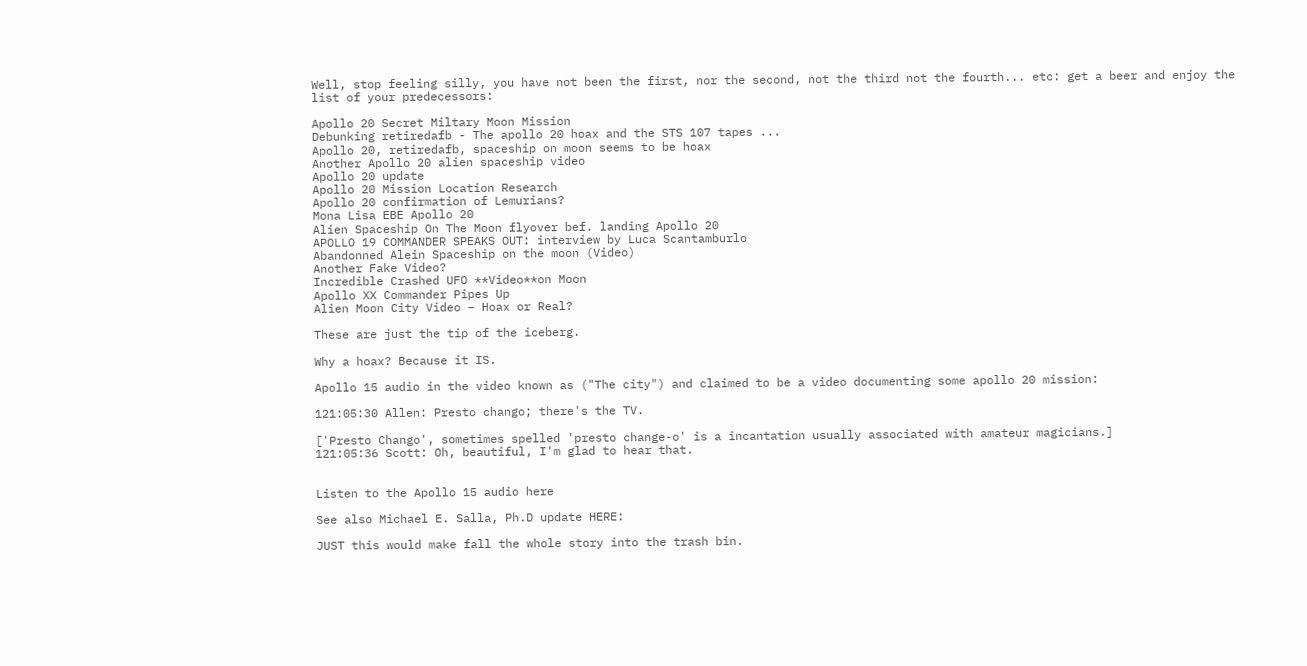Well, stop feeling silly, you have not been the first, nor the second, not the third not the fourth... etc: get a beer and enjoy the list of your predecessors:

Apollo 20 Secret Miltary Moon Mission
Debunking retiredafb - The apollo 20 hoax and the STS 107 tapes ...
Apollo 20, retiredafb, spaceship on moon seems to be hoax
Another Apollo 20 alien spaceship video
Apollo 20 update
Apollo 20 Mission Location Research
Apollo 20 confirmation of Lemurians?
Mona Lisa EBE Apollo 20
Alien Spaceship On The Moon flyover bef. landing Apollo 20
APOLLO 19 COMMANDER SPEAKS OUT: interview by Luca Scantamburlo
Abandonned Alein Spaceship on the moon (Video)
Another Fake Video?
Incredible Crashed UFO **Video**on Moon
Apollo XX Commander Pipes Up
Alien Moon City Video – Hoax or Real?

These are just the tip of the iceberg.

Why a hoax? Because it IS.

Apollo 15 audio in the video known as ("The city") and claimed to be a video documenting some apollo 20 mission:

121:05:30 Allen: Presto chango; there's the TV.

['Presto Chango', sometimes spelled 'presto change-o' is a incantation usually associated with amateur magicians.]
121:05:36 Scott: Oh, beautiful, I'm glad to hear that.


Listen to the Apollo 15 audio here

See also Michael E. Salla, Ph.D update HERE:

JUST this would make fall the whole story into the trash bin.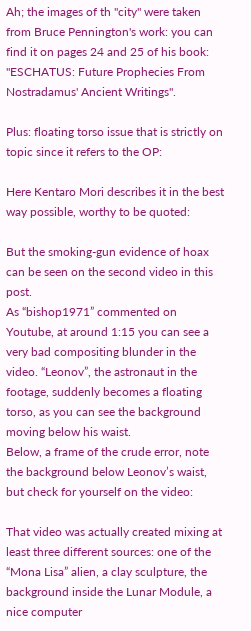Ah; the images of th "city" were taken from Bruce Pennington's work: you can find it on pages 24 and 25 of his book: "ESCHATUS: Future Prophecies From Nostradamus' Ancient Writings".

Plus: floating torso issue that is strictly on topic since it refers to the OP:

Here Kentaro Mori describes it in the best way possible, worthy to be quoted:

But the smoking-gun evidence of hoax can be seen on the second video in this post.
As “bishop1971” commented on Youtube, at around 1:15 you can see a very bad compositing blunder in the video. “Leonov”, the astronaut in the footage, suddenly becomes a floating torso, as you can see the background moving below his waist.
Below, a frame of the crude error, note the background below Leonov’s waist, but check for yourself on the video:

That video was actually created mixing at least three different sources: one of the “Mona Lisa” alien, a clay sculpture, the background inside the Lunar Module, a nice computer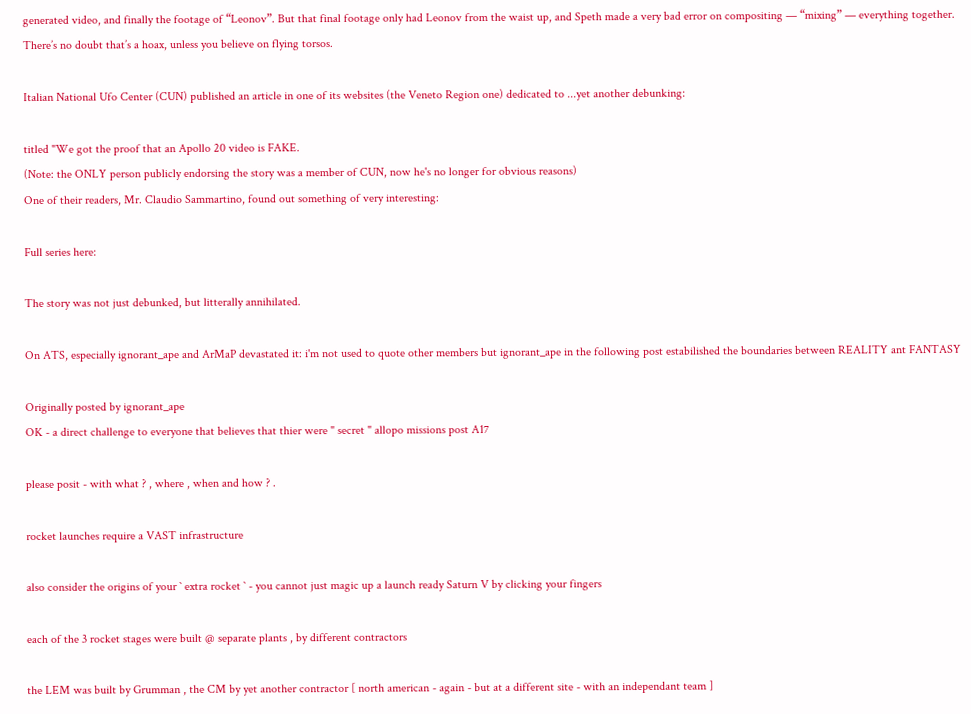generated video, and finally the footage of “Leonov”. But that final footage only had Leonov from the waist up, and Speth made a very bad error on compositing — “mixing” — everything together. There’s no doubt that’s a hoax, unless you believe on flying torsos.

Italian National Ufo Center (CUN) published an article in one of its websites (the Veneto Region one) dedicated to ...yet another debunking:

titled "We got the proof that an Apollo 20 video is FAKE.
(Note: the ONLY person publicly endorsing the story was a member of CUN, now he's no longer for obvious reasons)
One of their readers, Mr. Claudio Sammartino, found out something of very interesting:

Full series here:

The story was not just debunked, but litterally annihilated.

On ATS, especially ignorant_ape and ArMaP devastated it: i'm not used to quote other members but ignorant_ape in the following post estabilished the boundaries between REALITY ant FANTASY

Originally posted by ignorant_ape
OK - a direct challenge to everyone that believes that thier were " secret " allopo missions post A17

please posit - with what ? , where , when and how ? .

rocket launches require a VAST infrastructure

also consider the origins of your ` extra rocket ` - you cannot just magic up a launch ready Saturn V by clicking your fingers

each of the 3 rocket stages were built @ separate plants , by different contractors

the LEM was built by Grumman , the CM by yet another contractor [ north american - again - but at a different site - with an independant team ]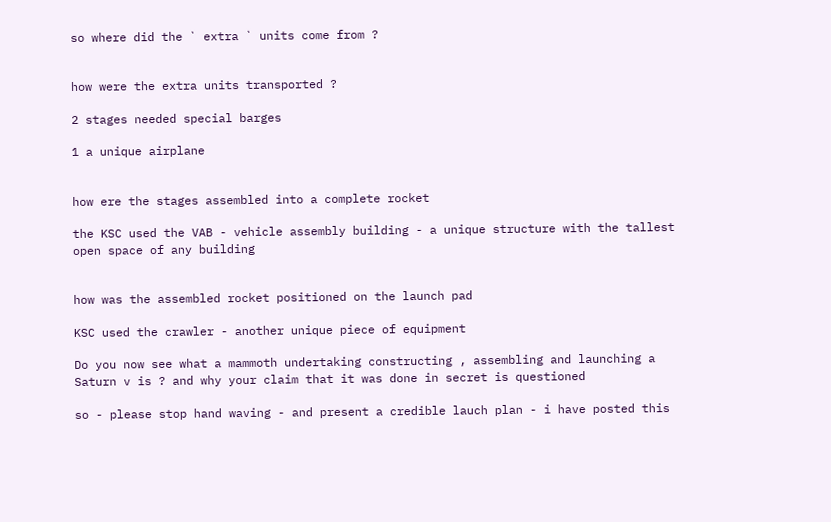so where did the ` extra ` units come from ?


how were the extra units transported ?

2 stages needed special barges

1 a unique airplane


how ere the stages assembled into a complete rocket

the KSC used the VAB - vehicle assembly building - a unique structure with the tallest open space of any building


how was the assembled rocket positioned on the launch pad

KSC used the crawler - another unique piece of equipment

Do you now see what a mammoth undertaking constructing , assembling and launching a Saturn v is ? and why your claim that it was done in secret is questioned

so - please stop hand waving - and present a credible lauch plan - i have posted this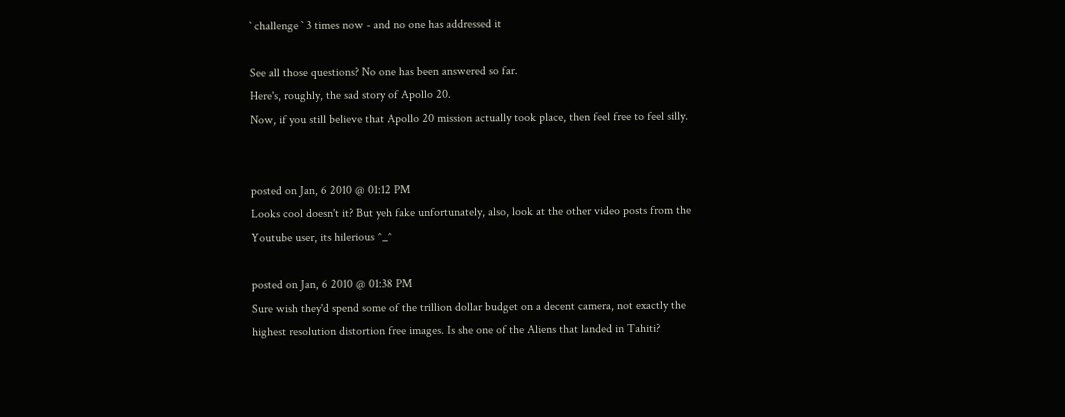` challenge ` 3 times now - and no one has addressed it

See all those questions? No one has been answered so far.
Here's, roughly, the sad story of Apollo 20.
Now, if you still believe that Apollo 20 mission actually took place, then feel free to feel silly.


posted on Jan, 6 2010 @ 01:12 PM
Looks cool doesn't it? But yeh fake unfortunately, also, look at the other video posts from the Youtube user, its hilerious ^_^

posted on Jan, 6 2010 @ 01:38 PM
Sure wish they'd spend some of the trillion dollar budget on a decent camera, not exactly the highest resolution distortion free images. Is she one of the Aliens that landed in Tahiti?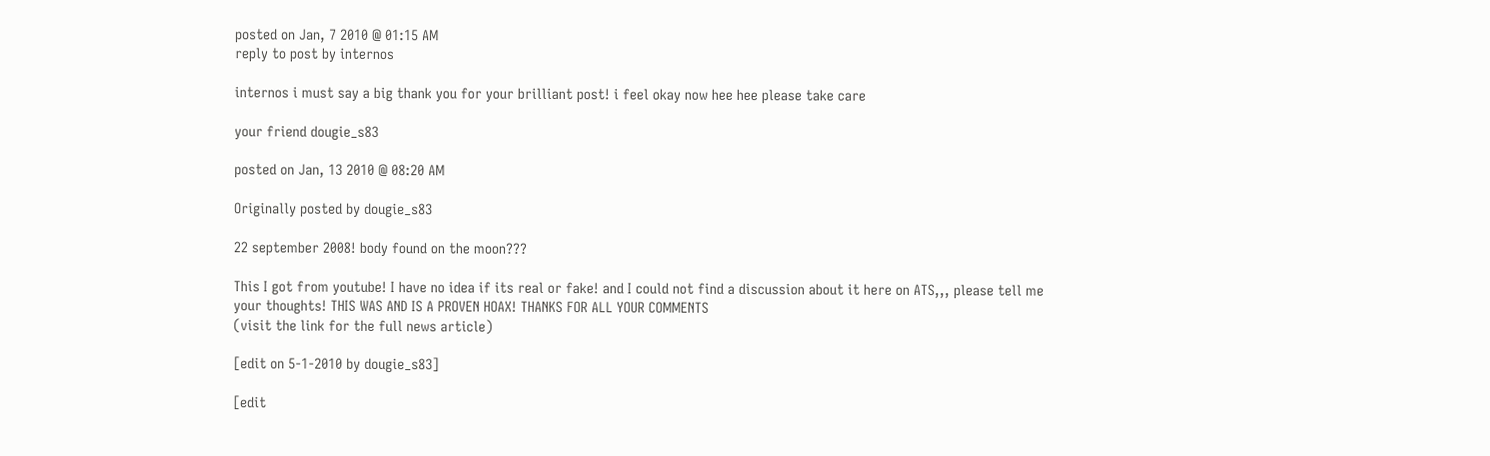posted on Jan, 7 2010 @ 01:15 AM
reply to post by internos

internos i must say a big thank you for your brilliant post! i feel okay now hee hee please take care

your friend dougie_s83

posted on Jan, 13 2010 @ 08:20 AM

Originally posted by dougie_s83

22 september 2008! body found on the moon???

This I got from youtube! I have no idea if its real or fake! and I could not find a discussion about it here on ATS,,, please tell me your thoughts! THIS WAS AND IS A PROVEN HOAX! THANKS FOR ALL YOUR COMMENTS
(visit the link for the full news article)

[edit on 5-1-2010 by dougie_s83]

[edit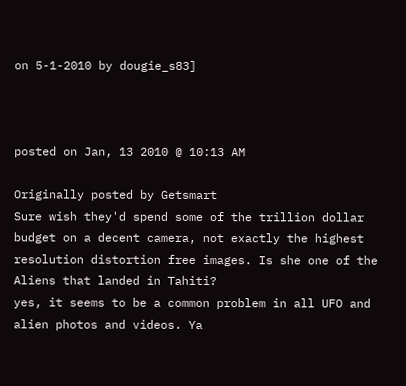on 5-1-2010 by dougie_s83]



posted on Jan, 13 2010 @ 10:13 AM

Originally posted by Getsmart
Sure wish they'd spend some of the trillion dollar budget on a decent camera, not exactly the highest resolution distortion free images. Is she one of the Aliens that landed in Tahiti?
yes, it seems to be a common problem in all UFO and alien photos and videos. Ya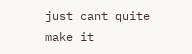just cant quite make it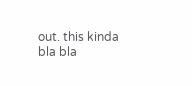out. this kinda bla bla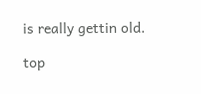is really gettin old.

top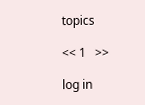topics

<< 1   >>

log in